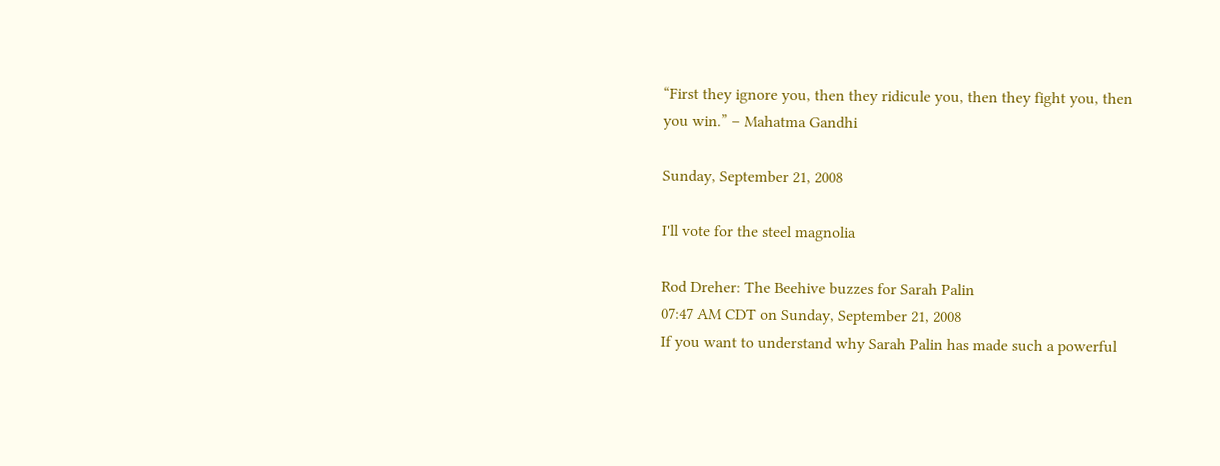“First they ignore you, then they ridicule you, then they fight you, then you win.” – Mahatma Gandhi

Sunday, September 21, 2008

I'll vote for the steel magnolia

Rod Dreher: The Beehive buzzes for Sarah Palin
07:47 AM CDT on Sunday, September 21, 2008
If you want to understand why Sarah Palin has made such a powerful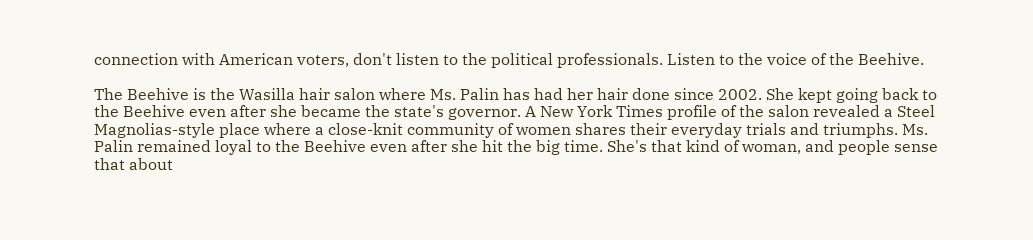connection with American voters, don't listen to the political professionals. Listen to the voice of the Beehive.

The Beehive is the Wasilla hair salon where Ms. Palin has had her hair done since 2002. She kept going back to the Beehive even after she became the state's governor. A New York Times profile of the salon revealed a Steel Magnolias-style place where a close-knit community of women shares their everyday trials and triumphs. Ms. Palin remained loyal to the Beehive even after she hit the big time. She's that kind of woman, and people sense that about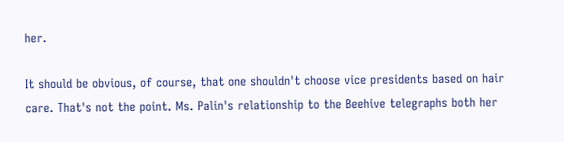her.

It should be obvious, of course, that one shouldn't choose vice presidents based on hair care. That's not the point. Ms. Palin's relationship to the Beehive telegraphs both her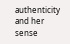authenticity and her sense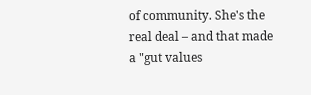of community. She's the real deal – and that made a "gut values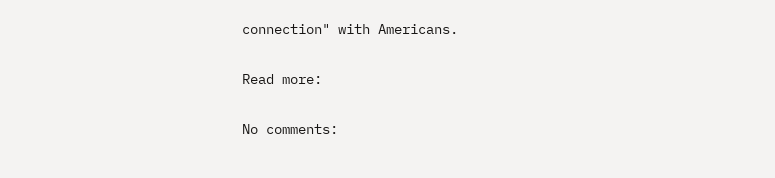connection" with Americans.

Read more:

No comments: